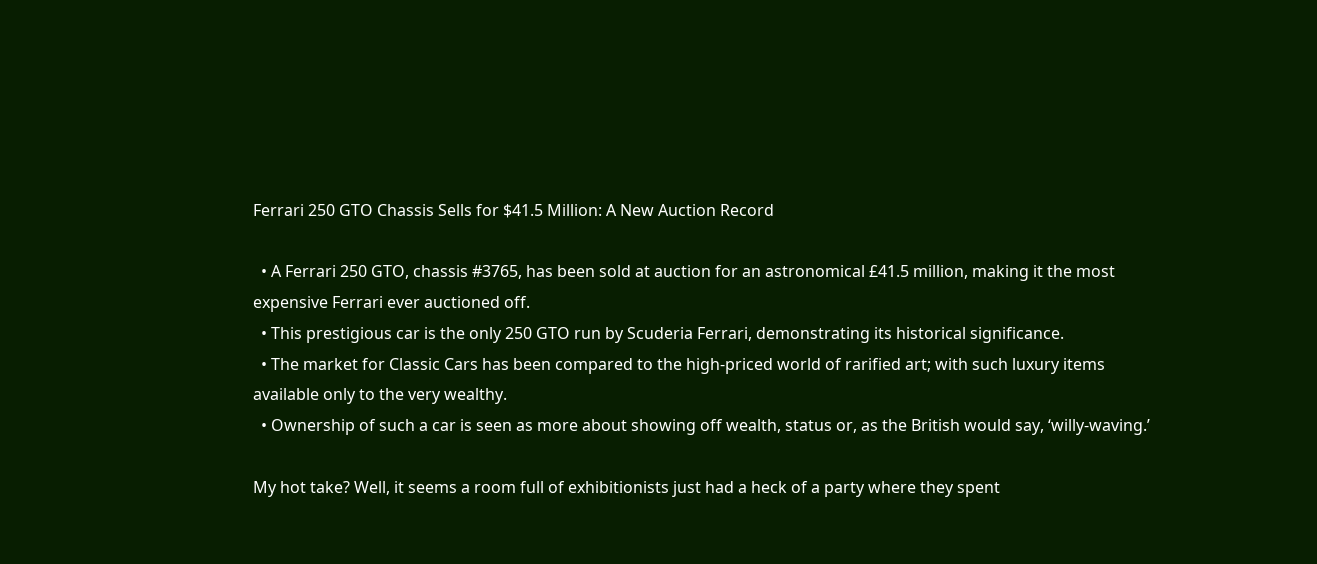Ferrari 250 GTO Chassis Sells for $41.5 Million: A New Auction Record

  • A Ferrari 250 GTO, chassis #3765, has been sold at auction for an astronomical £41.5 million, making it the most expensive Ferrari ever auctioned off.
  • This prestigious car is the only 250 GTO run by Scuderia Ferrari, demonstrating its historical significance.
  • The market for Classic Cars has been compared to the high-priced world of rarified art; with such luxury items available only to the very wealthy.
  • Ownership of such a car is seen as more about showing off wealth, status or, as the British would say, ‘willy-waving.’

My hot take? Well, it seems a room full of exhibitionists just had a heck of a party where they spent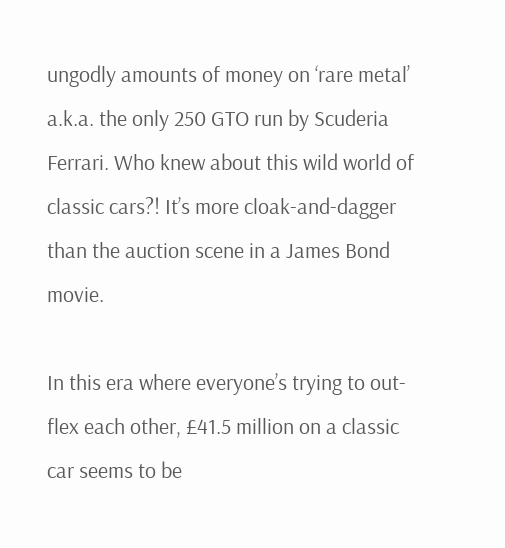ungodly amounts of money on ‘rare metal’ a.k.a. the only 250 GTO run by Scuderia Ferrari. Who knew about this wild world of classic cars?! It’s more cloak-and-dagger than the auction scene in a James Bond movie.

In this era where everyone’s trying to out-flex each other, £41.5 million on a classic car seems to be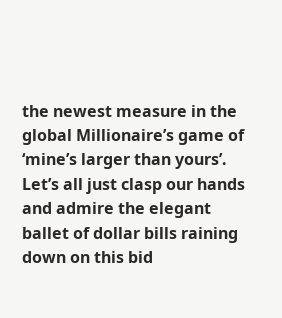the newest measure in the global Millionaire’s game of ‘mine’s larger than yours’. Let’s all just clasp our hands and admire the elegant ballet of dollar bills raining down on this bid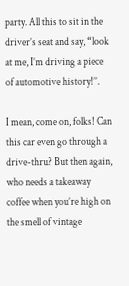party. All this to sit in the driver’s seat and say, “look at me, I’m driving a piece of automotive history!’’.

I mean, come on, folks! Can this car even go through a drive-thru? But then again, who needs a takeaway coffee when you’re high on the smell of vintage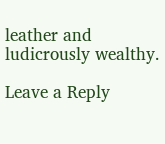leather and ludicrously wealthy.

Leave a Reply